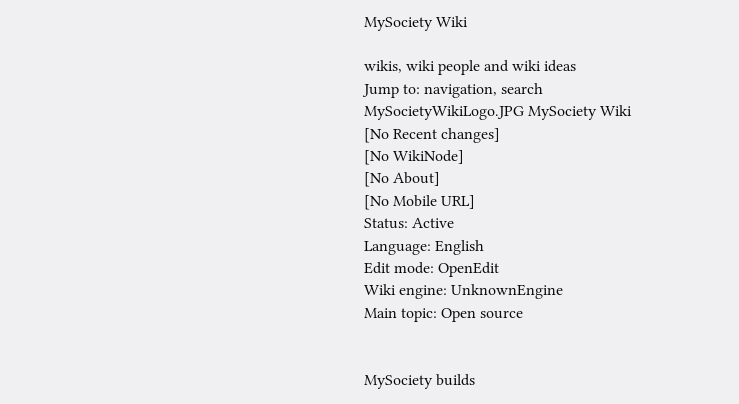MySociety Wiki

wikis, wiki people and wiki ideas
Jump to: navigation, search
MySocietyWikiLogo.JPG MySociety Wiki
[No Recent changes]
[No WikiNode]
[No About]
[No Mobile URL]
Status: Active
Language: English
Edit mode: OpenEdit
Wiki engine: UnknownEngine
Main topic: Open source


MySociety builds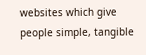websites which give people simple, tangible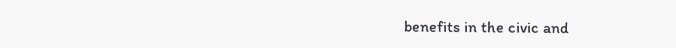benefits in the civic and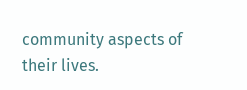community aspects of their lives.